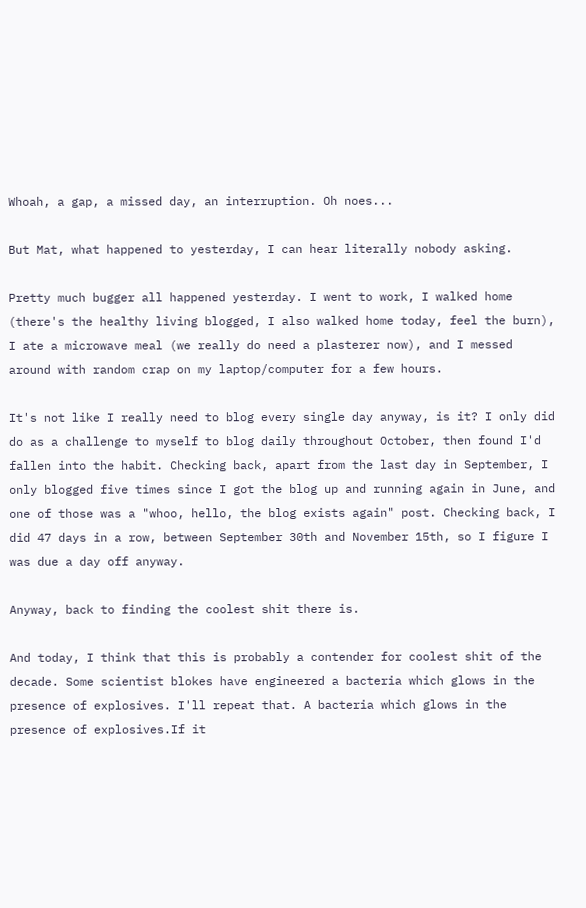Whoah, a gap, a missed day, an interruption. Oh noes...

But Mat, what happened to yesterday, I can hear literally nobody asking.

Pretty much bugger all happened yesterday. I went to work, I walked home (there's the healthy living blogged, I also walked home today, feel the burn), I ate a microwave meal (we really do need a plasterer now), and I messed around with random crap on my laptop/computer for a few hours.

It's not like I really need to blog every single day anyway, is it? I only did do as a challenge to myself to blog daily throughout October, then found I'd fallen into the habit. Checking back, apart from the last day in September, I only blogged five times since I got the blog up and running again in June, and one of those was a "whoo, hello, the blog exists again" post. Checking back, I did 47 days in a row, between September 30th and November 15th, so I figure I was due a day off anyway.

Anyway, back to finding the coolest shit there is.

And today, I think that this is probably a contender for coolest shit of the decade. Some scientist blokes have engineered a bacteria which glows in the presence of explosives. I'll repeat that. A bacteria which glows in the presence of explosives.If it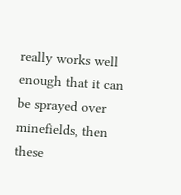really works well enough that it can be sprayed over minefields, then these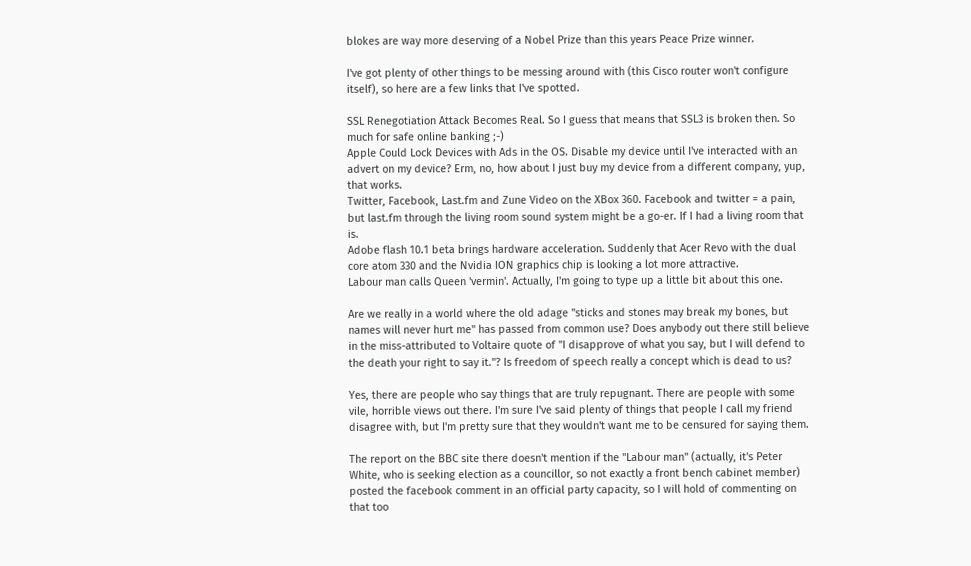blokes are way more deserving of a Nobel Prize than this years Peace Prize winner.

I've got plenty of other things to be messing around with (this Cisco router won't configure itself), so here are a few links that I've spotted.

SSL Renegotiation Attack Becomes Real. So I guess that means that SSL3 is broken then. So much for safe online banking ;-)
Apple Could Lock Devices with Ads in the OS. Disable my device until I've interacted with an advert on my device? Erm, no, how about I just buy my device from a different company, yup, that works.
Twitter, Facebook, Last.fm and Zune Video on the XBox 360. Facebook and twitter = a pain, but last.fm through the living room sound system might be a go-er. If I had a living room that is.
Adobe flash 10.1 beta brings hardware acceleration. Suddenly that Acer Revo with the dual core atom 330 and the Nvidia ION graphics chip is looking a lot more attractive.
Labour man calls Queen 'vermin'. Actually, I'm going to type up a little bit about this one.

Are we really in a world where the old adage "sticks and stones may break my bones, but names will never hurt me" has passed from common use? Does anybody out there still believe in the miss-attributed to Voltaire quote of "I disapprove of what you say, but I will defend to the death your right to say it."? Is freedom of speech really a concept which is dead to us?

Yes, there are people who say things that are truly repugnant. There are people with some vile, horrible views out there. I'm sure I've said plenty of things that people I call my friend disagree with, but I'm pretty sure that they wouldn't want me to be censured for saying them.

The report on the BBC site there doesn't mention if the "Labour man" (actually, it's Peter White, who is seeking election as a councillor, so not exactly a front bench cabinet member) posted the facebook comment in an official party capacity, so I will hold of commenting on that too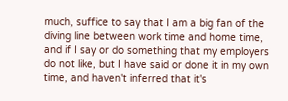much, suffice to say that I am a big fan of the diving line between work time and home time, and if I say or do something that my employers do not like, but I have said or done it in my own time, and haven't inferred that it's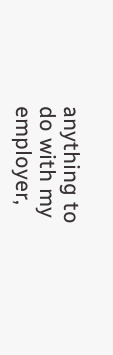anything to do with my employer,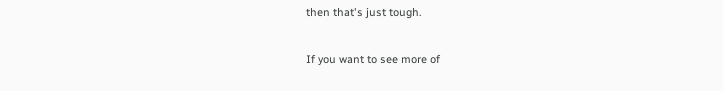then that's just tough.

If you want to see more of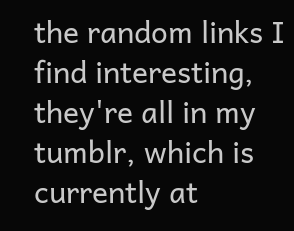the random links I find interesting, they're all in my tumblr, which is currently at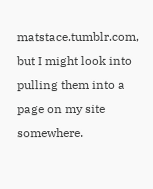matstace.tumblr.com, but I might look into pulling them into a page on my site somewhere.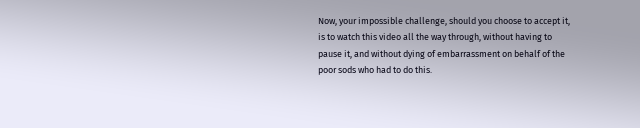Now, your impossible challenge, should you choose to accept it, is to watch this video all the way through, without having to pause it, and without dying of embarrassment on behalf of the poor sods who had to do this.